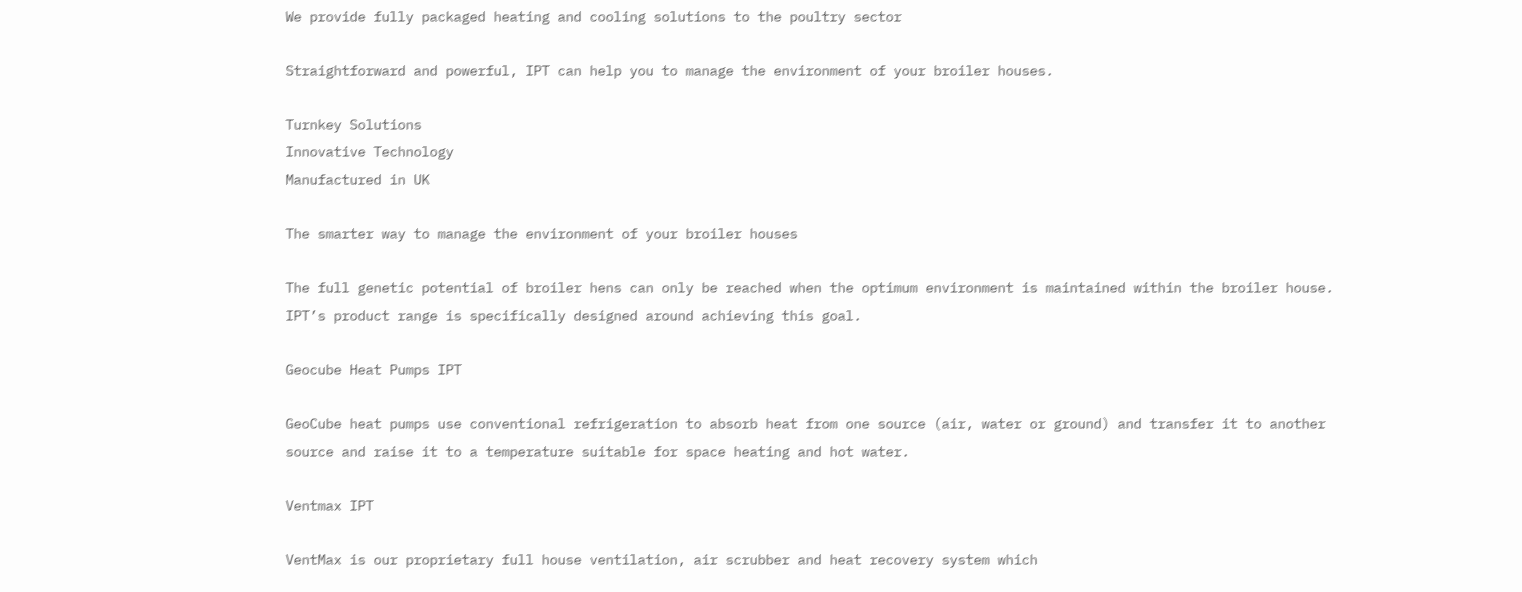We provide fully packaged heating and cooling solutions to the poultry sector

Straightforward and powerful, IPT can help you to manage the environment of your broiler houses.

Turnkey Solutions
Innovative Technology
Manufactured in UK

The smarter way to manage the environment of your broiler houses

The full genetic potential of broiler hens can only be reached when the optimum environment is maintained within the broiler house. IPT’s product range is specifically designed around achieving this goal.

Geocube Heat Pumps IPT

GeoCube heat pumps use conventional refrigeration to absorb heat from one source (air, water or ground) and transfer it to another source and raise it to a temperature suitable for space heating and hot water.

Ventmax IPT

VentMax is our proprietary full house ventilation, air scrubber and heat recovery system which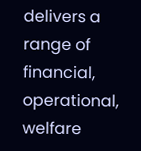delivers a range of financial, operational, welfare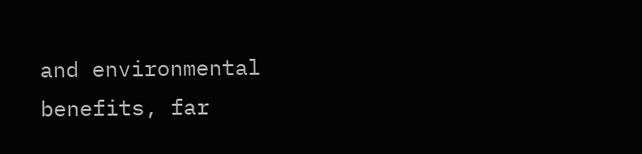and environmental benefits, far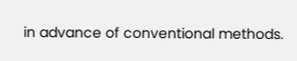in advance of conventional methods.